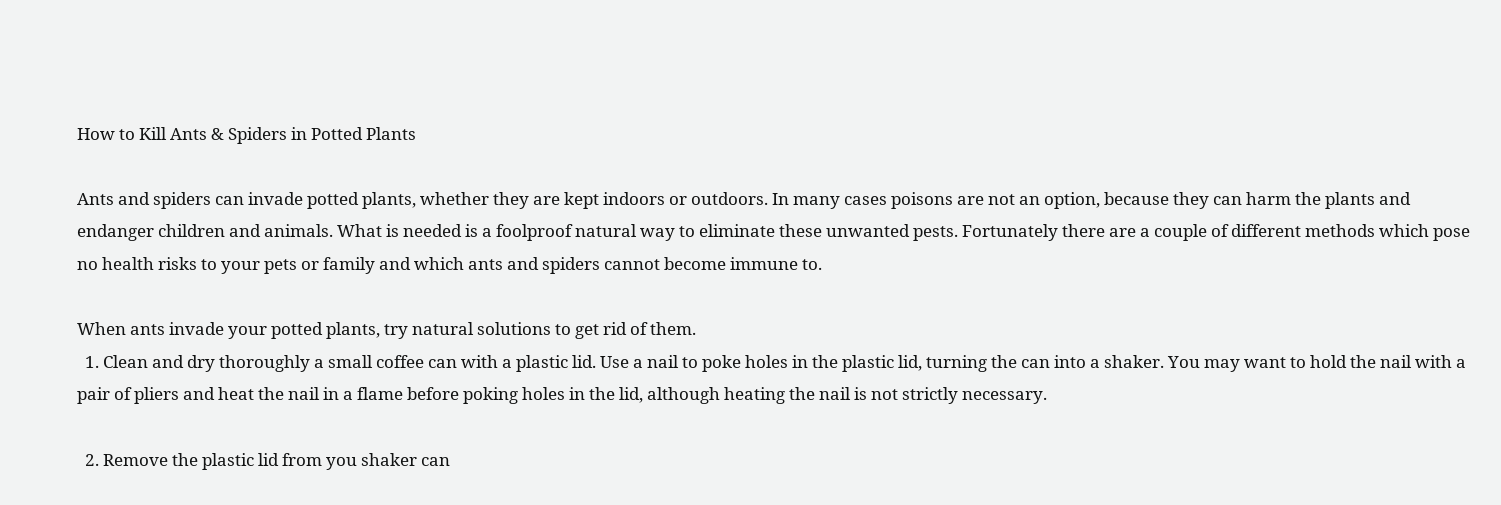How to Kill Ants & Spiders in Potted Plants

Ants and spiders can invade potted plants, whether they are kept indoors or outdoors. In many cases poisons are not an option, because they can harm the plants and endanger children and animals. What is needed is a foolproof natural way to eliminate these unwanted pests. Fortunately there are a couple of different methods which pose no health risks to your pets or family and which ants and spiders cannot become immune to.

When ants invade your potted plants, try natural solutions to get rid of them.
  1. Clean and dry thoroughly a small coffee can with a plastic lid. Use a nail to poke holes in the plastic lid, turning the can into a shaker. You may want to hold the nail with a pair of pliers and heat the nail in a flame before poking holes in the lid, although heating the nail is not strictly necessary.

  2. Remove the plastic lid from you shaker can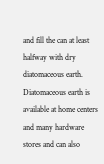and fill the can at least halfway with dry diatomaceous earth. Diatomaceous earth is available at home centers and many hardware stores and can also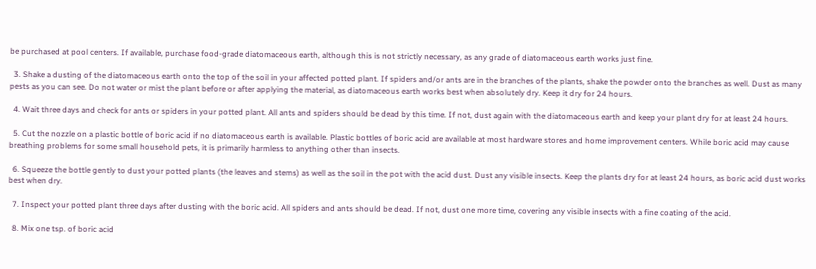be purchased at pool centers. If available, purchase food-grade diatomaceous earth, although this is not strictly necessary, as any grade of diatomaceous earth works just fine.

  3. Shake a dusting of the diatomaceous earth onto the top of the soil in your affected potted plant. If spiders and/or ants are in the branches of the plants, shake the powder onto the branches as well. Dust as many pests as you can see. Do not water or mist the plant before or after applying the material, as diatomaceous earth works best when absolutely dry. Keep it dry for 24 hours.

  4. Wait three days and check for ants or spiders in your potted plant. All ants and spiders should be dead by this time. If not, dust again with the diatomaceous earth and keep your plant dry for at least 24 hours.

  5. Cut the nozzle on a plastic bottle of boric acid if no diatomaceous earth is available. Plastic bottles of boric acid are available at most hardware stores and home improvement centers. While boric acid may cause breathing problems for some small household pets, it is primarily harmless to anything other than insects.

  6. Squeeze the bottle gently to dust your potted plants (the leaves and stems) as well as the soil in the pot with the acid dust. Dust any visible insects. Keep the plants dry for at least 24 hours, as boric acid dust works best when dry.

  7. Inspect your potted plant three days after dusting with the boric acid. All spiders and ants should be dead. If not, dust one more time, covering any visible insects with a fine coating of the acid.

  8. Mix one tsp. of boric acid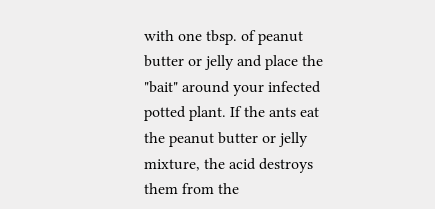with one tbsp. of peanut butter or jelly and place the "bait" around your infected potted plant. If the ants eat the peanut butter or jelly mixture, the acid destroys them from the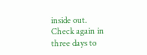inside out. Check again in three days to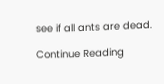see if all ants are dead.

Continue Reading